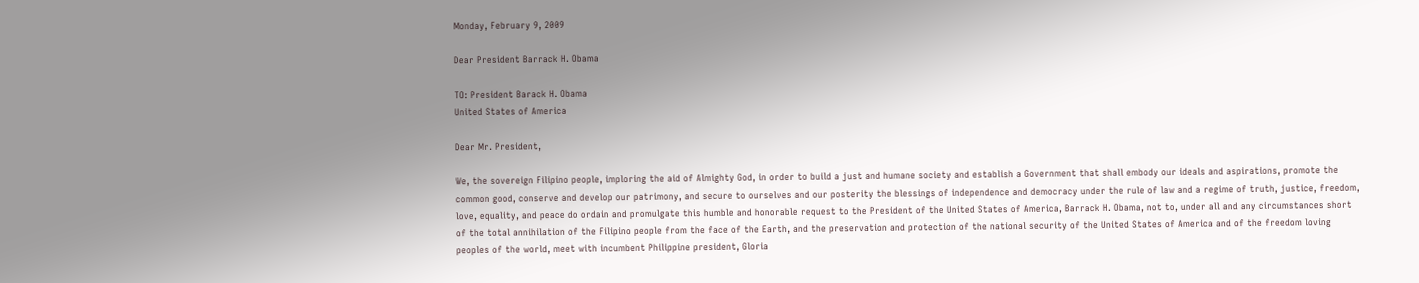Monday, February 9, 2009

Dear President Barrack H. Obama

TO: President Barack H. Obama
United States of America

Dear Mr. President,

We, the sovereign Filipino people, imploring the aid of Almighty God, in order to build a just and humane society and establish a Government that shall embody our ideals and aspirations, promote the common good, conserve and develop our patrimony, and secure to ourselves and our posterity the blessings of independence and democracy under the rule of law and a regime of truth, justice, freedom, love, equality, and peace do ordain and promulgate this humble and honorable request to the President of the United States of America, Barrack H. Obama, not to, under all and any circumstances short of the total annihilation of the Filipino people from the face of the Earth, and the preservation and protection of the national security of the United States of America and of the freedom loving peoples of the world, meet with incumbent Philippine president, Gloria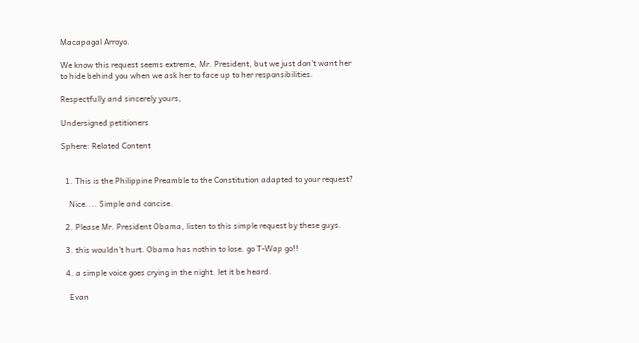Macapagal Arroyo.

We know this request seems extreme, Mr. President, but we just don't want her to hide behind you when we ask her to face up to her responsibilities.

Respectfully and sincerely yours,

Undersigned petitioners

Sphere: Related Content


  1. This is the Philippine Preamble to the Constitution adapted to your request?

    Nice.... Simple and concise.

  2. Please Mr. President Obama, listen to this simple request by these guys.

  3. this wouldn't hurt. Obama has nothin to lose. go T-Wap go!!

  4. a simple voice goes crying in the night. let it be heard.

    Evan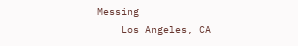Messing
    Los Angeles, CA